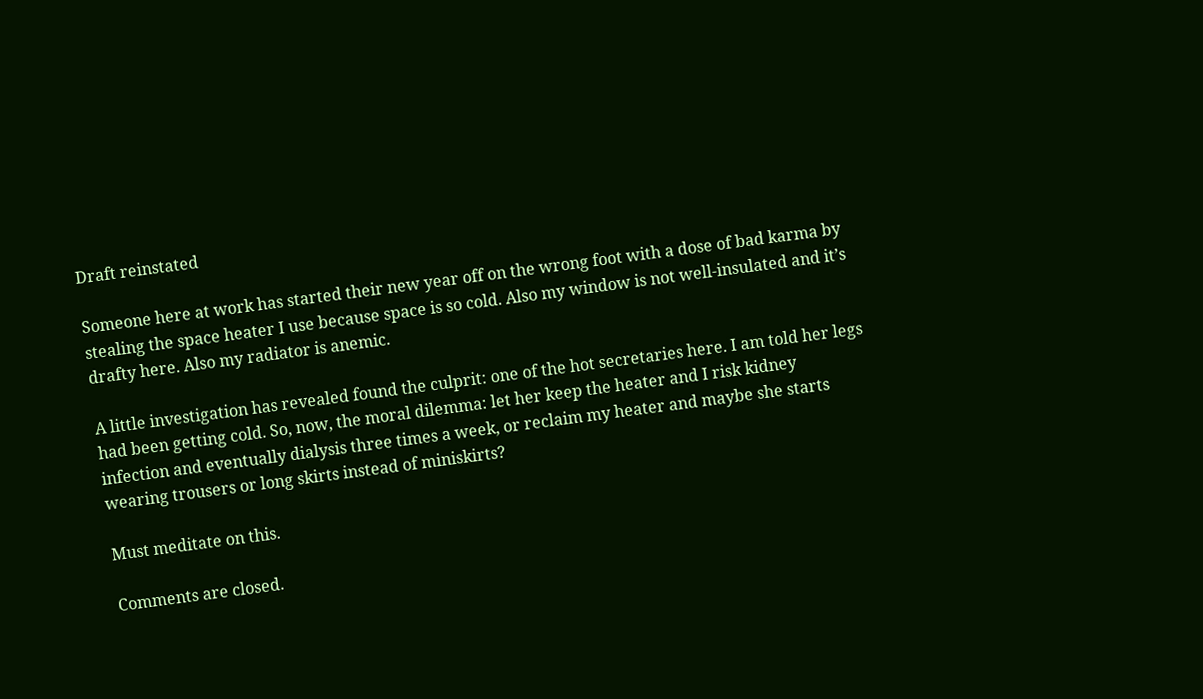Draft reinstated

Someone here at work has started their new year off on the wrong foot with a dose of bad karma by stealing the space heater I use because space is so cold. Also my window is not well-insulated and it’s drafty here. Also my radiator is anemic.

A little investigation has revealed found the culprit: one of the hot secretaries here. I am told her legs had been getting cold. So, now, the moral dilemma: let her keep the heater and I risk kidney infection and eventually dialysis three times a week, or reclaim my heater and maybe she starts wearing trousers or long skirts instead of miniskirts?

Must meditate on this.

Comments are closed.